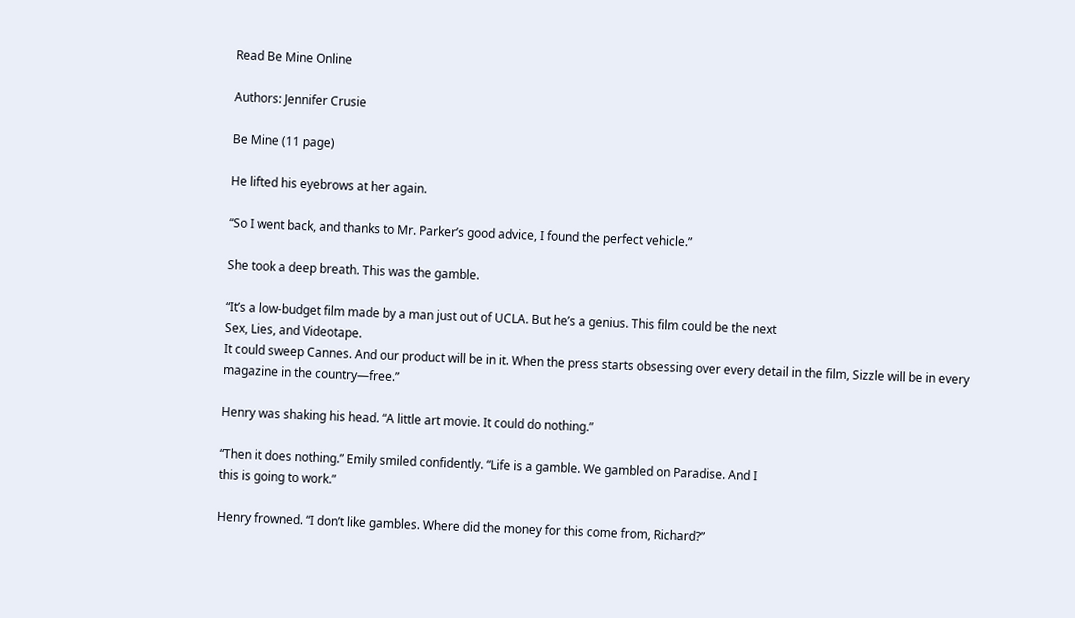Read Be Mine Online

Authors: Jennifer Crusie

Be Mine (11 page)

He lifted his eyebrows at her again.

“So I went back, and thanks to Mr. Parker’s good advice, I found the perfect vehicle.”

She took a deep breath. This was the gamble.

“It’s a low-budget film made by a man just out of UCLA. But he’s a genius. This film could be the next
Sex, Lies, and Videotape.
It could sweep Cannes. And our product will be in it. When the press starts obsessing over every detail in the film, Sizzle will be in every magazine in the country—free.”

Henry was shaking his head. “A little art movie. It could do nothing.”

“Then it does nothing.” Emily smiled confidently. “Life is a gamble. We gambled on Paradise. And I
this is going to work.”

Henry frowned. “I don’t like gambles. Where did the money for this come from, Richard?”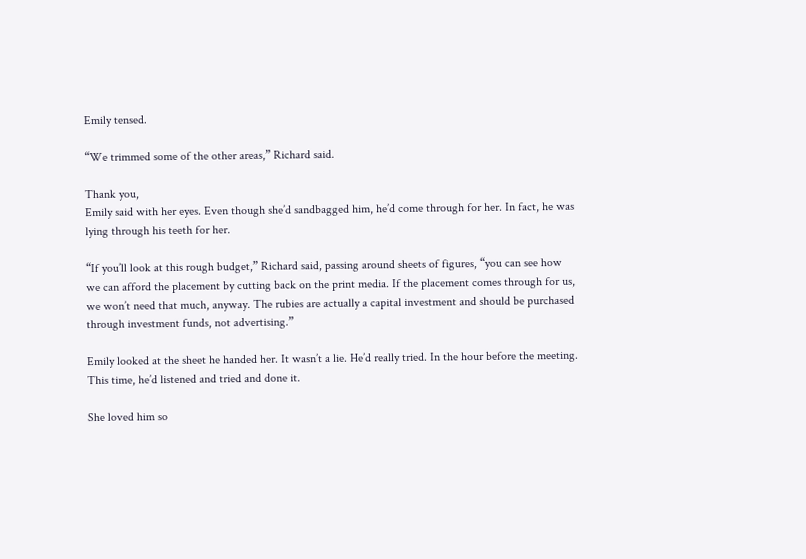Emily tensed.

“We trimmed some of the other areas,” Richard said.

Thank you,
Emily said with her eyes. Even though she’d sandbagged him, he’d come through for her. In fact, he was lying through his teeth for her.

“If you’ll look at this rough budget,” Richard said, passing around sheets of figures, “you can see how we can afford the placement by cutting back on the print media. If the placement comes through for us, we won’t need that much, anyway. The rubies are actually a capital investment and should be purchased through investment funds, not advertising.”

Emily looked at the sheet he handed her. It wasn’t a lie. He’d really tried. In the hour before the meeting. This time, he’d listened and tried and done it.

She loved him so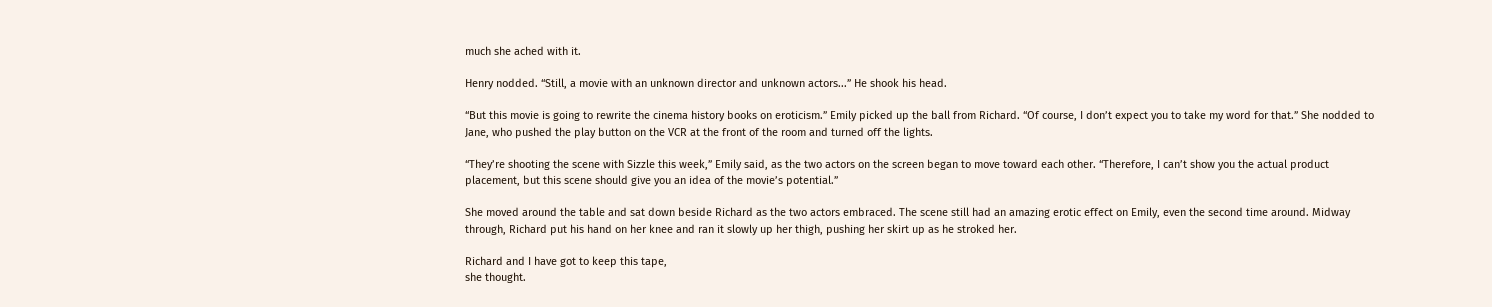much she ached with it.

Henry nodded. “Still, a movie with an unknown director and unknown actors...” He shook his head.

“But this movie is going to rewrite the cinema history books on eroticism.” Emily picked up the ball from Richard. “Of course, I don’t expect you to take my word for that.” She nodded to Jane, who pushed the play button on the VCR at the front of the room and turned off the lights.

“They’re shooting the scene with Sizzle this week,” Emily said, as the two actors on the screen began to move toward each other. “Therefore, I can’t show you the actual product placement, but this scene should give you an idea of the movie’s potential.”

She moved around the table and sat down beside Richard as the two actors embraced. The scene still had an amazing erotic effect on Emily, even the second time around. Midway through, Richard put his hand on her knee and ran it slowly up her thigh, pushing her skirt up as he stroked her.

Richard and I have got to keep this tape,
she thought.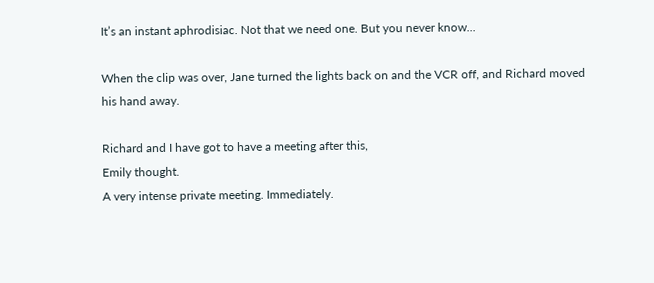It’s an instant aphrodisiac. Not that we need one. But you never know...

When the clip was over, Jane turned the lights back on and the VCR off, and Richard moved his hand away.

Richard and I have got to have a meeting after this,
Emily thought.
A very intense private meeting. Immediately.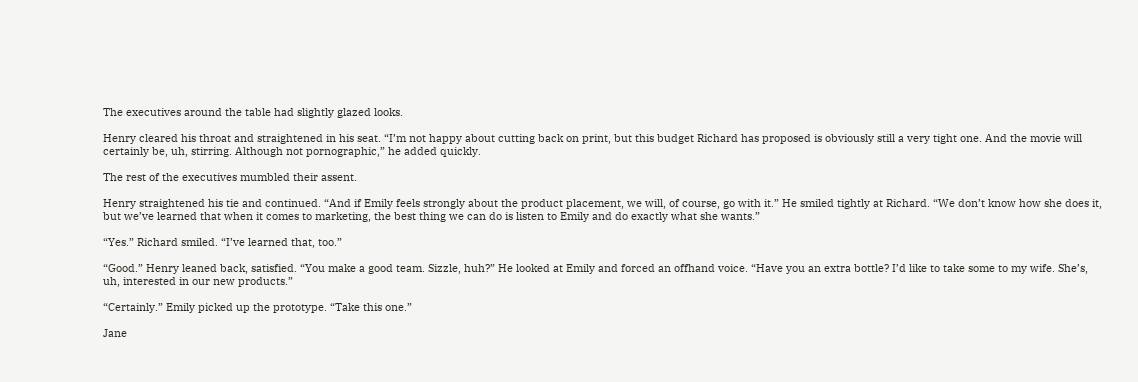The executives around the table had slightly glazed looks.

Henry cleared his throat and straightened in his seat. “I’m not happy about cutting back on print, but this budget Richard has proposed is obviously still a very tight one. And the movie will certainly be, uh, stirring. Although not pornographic,” he added quickly.

The rest of the executives mumbled their assent.

Henry straightened his tie and continued. “And if Emily feels strongly about the product placement, we will, of course, go with it.” He smiled tightly at Richard. “We don’t know how she does it, but we’ve learned that when it comes to marketing, the best thing we can do is listen to Emily and do exactly what she wants.”

“Yes.” Richard smiled. “I’ve learned that, too.”

“Good.” Henry leaned back, satisfied. “You make a good team. Sizzle, huh?” He looked at Emily and forced an offhand voice. “Have you an extra bottle? I’d like to take some to my wife. She’s, uh, interested in our new products.”

“Certainly.” Emily picked up the prototype. “Take this one.”

Jane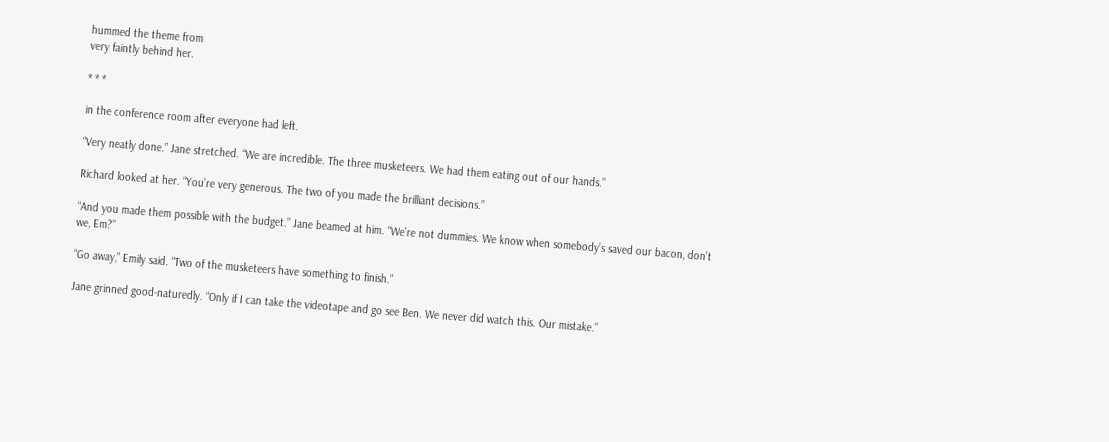hummed the theme from
very faintly behind her.

* * *

in the conference room after everyone had left.

“Very neatly done.” Jane stretched. “We are incredible. The three musketeers. We had them eating out of our hands.”

Richard looked at her. “You’re very generous. The two of you made the brilliant decisions.”

“And you made them possible with the budget.” Jane beamed at him. “We’re not dummies. We know when somebody’s saved our bacon, don’t we, Em?”

“Go away,” Emily said. “Two of the musketeers have something to finish.”

Jane grinned good-naturedly. “Only if I can take the videotape and go see Ben. We never did watch this. Our mistake.”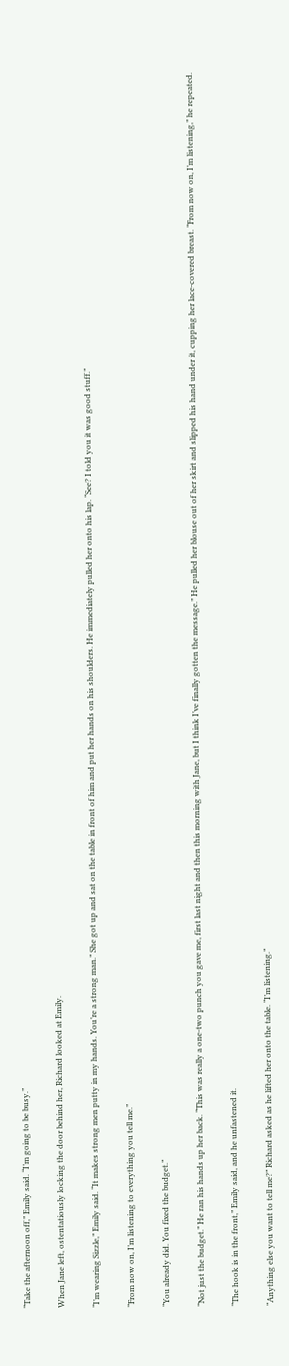“Take the afternoon off,” Emily said. “I’m going to be busy.”

When Jane left, ostentatiously locking the door behind her, Richard looked at Emily.

“I’m wearing Sizzle,” Emily said. “It makes strong men putty in my hands. You’re a strong man.” She got up and sat on the table in front of him and put her hands on his shoulders. He immediately pulled her onto his lap. “See? I told you it was good stuff.”

“From now on, I’m listening to everything you tell me.”

“You already did. You fixed the budget.”

“Not just the budget.” He ran his hands up her back. “This was really a one-two punch you gave me, first last night and then this morning with Jane, but I think I’ve finally gotten the message.” He pulled her blouse out of her skirt and slipped his hand under it, cupping her lace-covered breast. “From now on, I’m listening,” he repeated.

“The hook is in the front,” Emily said, and he unfastened it.

“Anything else you want to tell me?” Richard asked as he lifted her onto the table. “I’m listening.”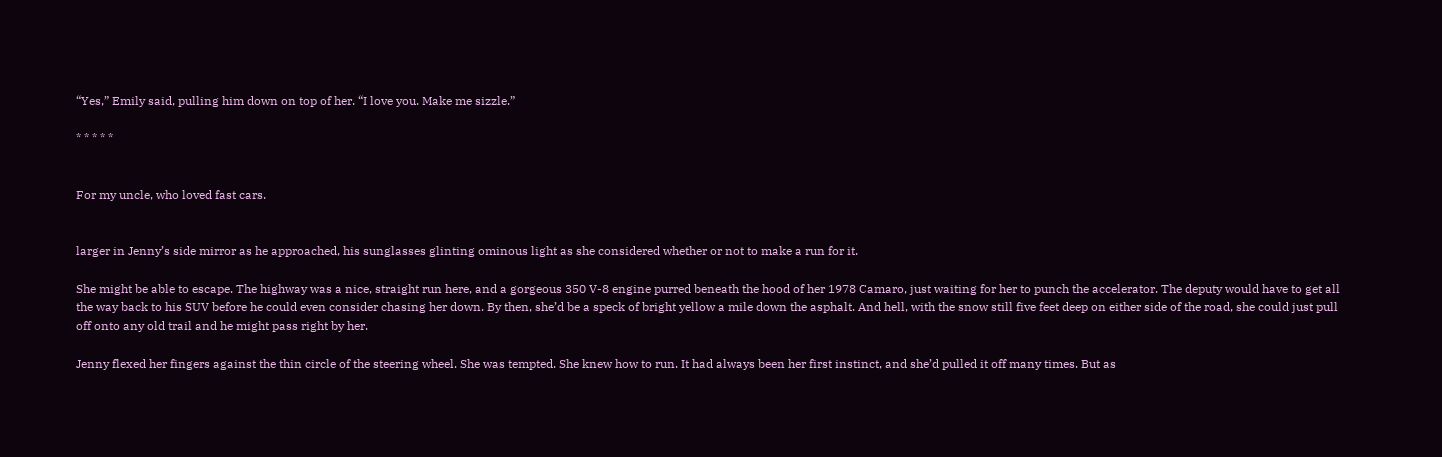“Yes,” Emily said, pulling him down on top of her. “I love you. Make me sizzle.”

* * * * *


For my uncle, who loved fast cars.


larger in Jenny’s side mirror as he approached, his sunglasses glinting ominous light as she considered whether or not to make a run for it.

She might be able to escape. The highway was a nice, straight run here, and a gorgeous 350 V-8 engine purred beneath the hood of her 1978 Camaro, just waiting for her to punch the accelerator. The deputy would have to get all the way back to his SUV before he could even consider chasing her down. By then, she’d be a speck of bright yellow a mile down the asphalt. And hell, with the snow still five feet deep on either side of the road, she could just pull off onto any old trail and he might pass right by her.

Jenny flexed her fingers against the thin circle of the steering wheel. She was tempted. She knew how to run. It had always been her first instinct, and she’d pulled it off many times. But as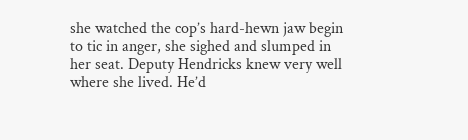she watched the cop’s hard-hewn jaw begin to tic in anger, she sighed and slumped in her seat. Deputy Hendricks knew very well where she lived. He’d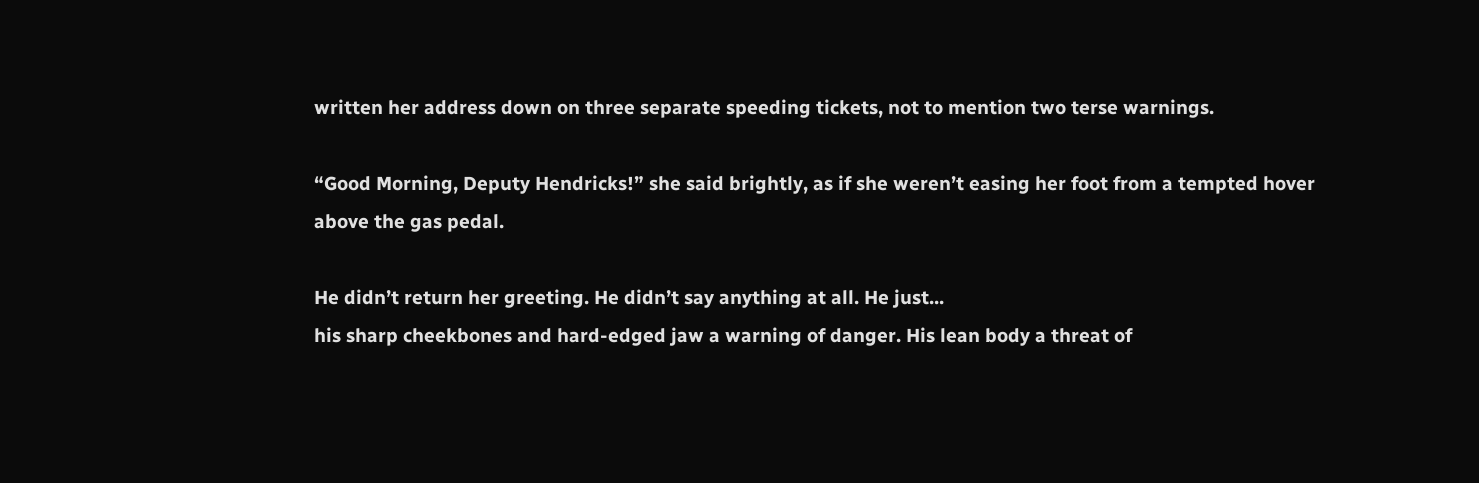written her address down on three separate speeding tickets, not to mention two terse warnings.

“Good Morning, Deputy Hendricks!” she said brightly, as if she weren’t easing her foot from a tempted hover above the gas pedal.

He didn’t return her greeting. He didn’t say anything at all. He just...
his sharp cheekbones and hard-edged jaw a warning of danger. His lean body a threat of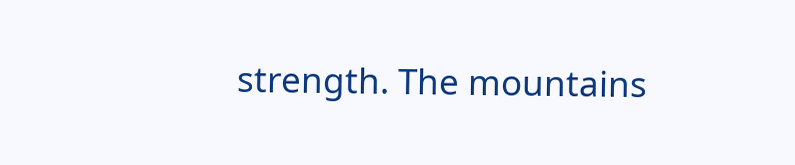strength. The mountains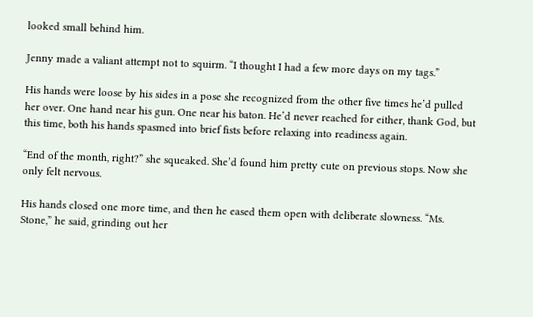looked small behind him.

Jenny made a valiant attempt not to squirm. “I thought I had a few more days on my tags.”

His hands were loose by his sides in a pose she recognized from the other five times he’d pulled her over. One hand near his gun. One near his baton. He’d never reached for either, thank God, but this time, both his hands spasmed into brief fists before relaxing into readiness again.

“End of the month, right?” she squeaked. She’d found him pretty cute on previous stops. Now she only felt nervous.

His hands closed one more time, and then he eased them open with deliberate slowness. “Ms. Stone,” he said, grinding out her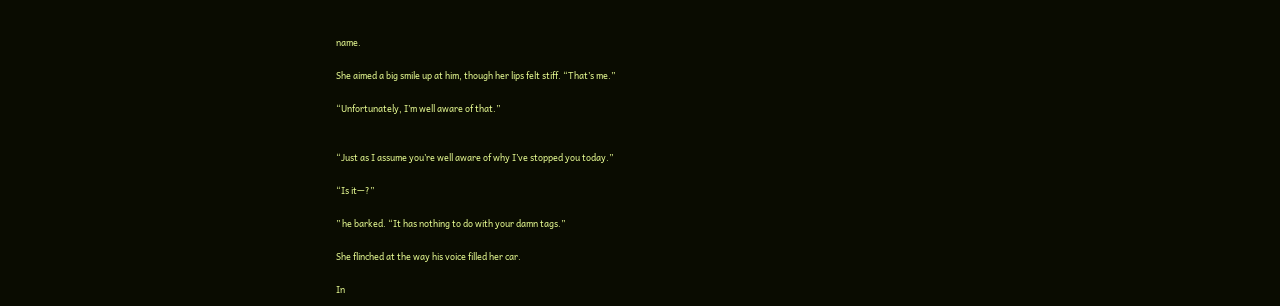name.

She aimed a big smile up at him, though her lips felt stiff. “That’s me.”

“Unfortunately, I’m well aware of that.”


“Just as I assume you’re well aware of why I’ve stopped you today.”

“Is it—?”

” he barked. “It has nothing to do with your damn tags.”

She flinched at the way his voice filled her car.

In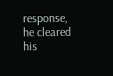response, he cleared his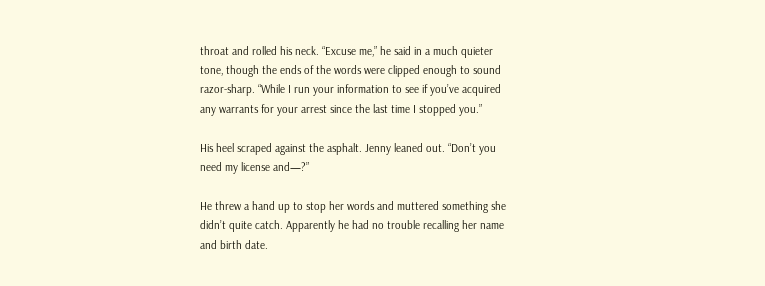throat and rolled his neck. “Excuse me,” he said in a much quieter tone, though the ends of the words were clipped enough to sound razor-sharp. “While I run your information to see if you’ve acquired any warrants for your arrest since the last time I stopped you.”

His heel scraped against the asphalt. Jenny leaned out. “Don’t you need my license and—?”

He threw a hand up to stop her words and muttered something she didn’t quite catch. Apparently he had no trouble recalling her name and birth date.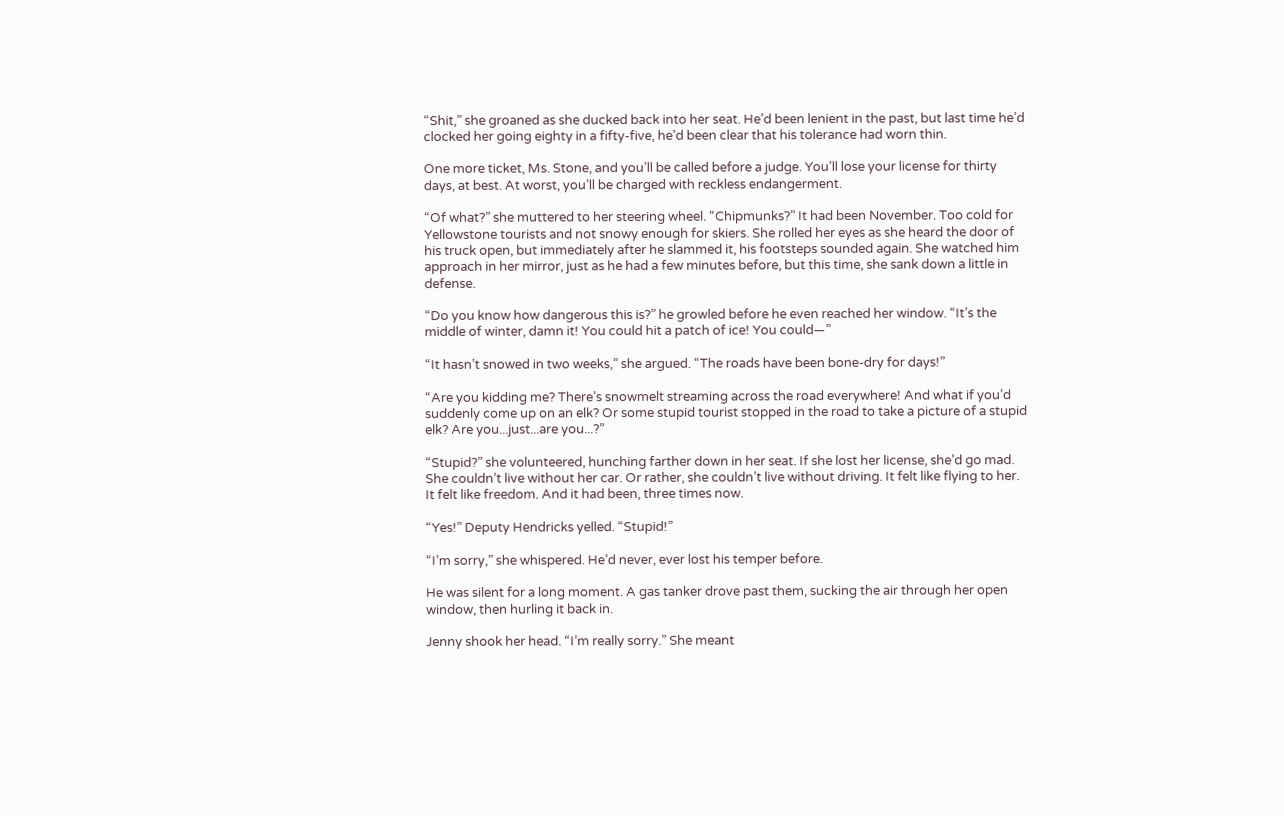“Shit,” she groaned as she ducked back into her seat. He’d been lenient in the past, but last time he’d clocked her going eighty in a fifty-five, he’d been clear that his tolerance had worn thin.

One more ticket, Ms. Stone, and you’ll be called before a judge. You’ll lose your license for thirty days, at best. At worst, you’ll be charged with reckless endangerment.

“Of what?” she muttered to her steering wheel. “Chipmunks?” It had been November. Too cold for Yellowstone tourists and not snowy enough for skiers. She rolled her eyes as she heard the door of his truck open, but immediately after he slammed it, his footsteps sounded again. She watched him approach in her mirror, just as he had a few minutes before, but this time, she sank down a little in defense.

“Do you know how dangerous this is?” he growled before he even reached her window. “It’s the middle of winter, damn it! You could hit a patch of ice! You could—”

“It hasn’t snowed in two weeks,” she argued. “The roads have been bone-dry for days!”

“Are you kidding me? There’s snowmelt streaming across the road everywhere! And what if you’d suddenly come up on an elk? Or some stupid tourist stopped in the road to take a picture of a stupid elk? Are you...just...are you...?”

“Stupid?” she volunteered, hunching farther down in her seat. If she lost her license, she’d go mad. She couldn’t live without her car. Or rather, she couldn’t live without driving. It felt like flying to her. It felt like freedom. And it had been, three times now.

“Yes!” Deputy Hendricks yelled. “Stupid!”

“I’m sorry,” she whispered. He’d never, ever lost his temper before.

He was silent for a long moment. A gas tanker drove past them, sucking the air through her open window, then hurling it back in.

Jenny shook her head. “I’m really sorry.” She meant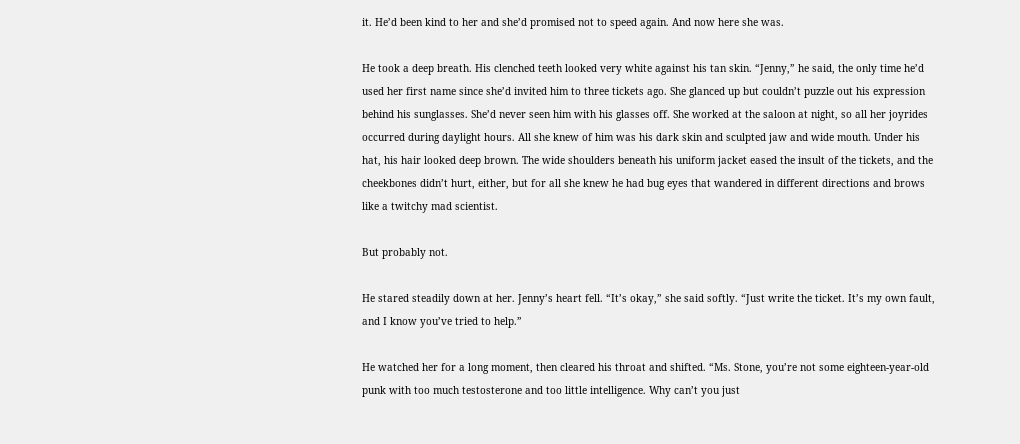it. He’d been kind to her and she’d promised not to speed again. And now here she was.

He took a deep breath. His clenched teeth looked very white against his tan skin. “Jenny,” he said, the only time he’d used her first name since she’d invited him to three tickets ago. She glanced up but couldn’t puzzle out his expression behind his sunglasses. She’d never seen him with his glasses off. She worked at the saloon at night, so all her joyrides occurred during daylight hours. All she knew of him was his dark skin and sculpted jaw and wide mouth. Under his hat, his hair looked deep brown. The wide shoulders beneath his uniform jacket eased the insult of the tickets, and the cheekbones didn’t hurt, either, but for all she knew he had bug eyes that wandered in different directions and brows like a twitchy mad scientist.

But probably not.

He stared steadily down at her. Jenny’s heart fell. “It’s okay,” she said softly. “Just write the ticket. It’s my own fault, and I know you’ve tried to help.”

He watched her for a long moment, then cleared his throat and shifted. “Ms. Stone, you’re not some eighteen-year-old punk with too much testosterone and too little intelligence. Why can’t you just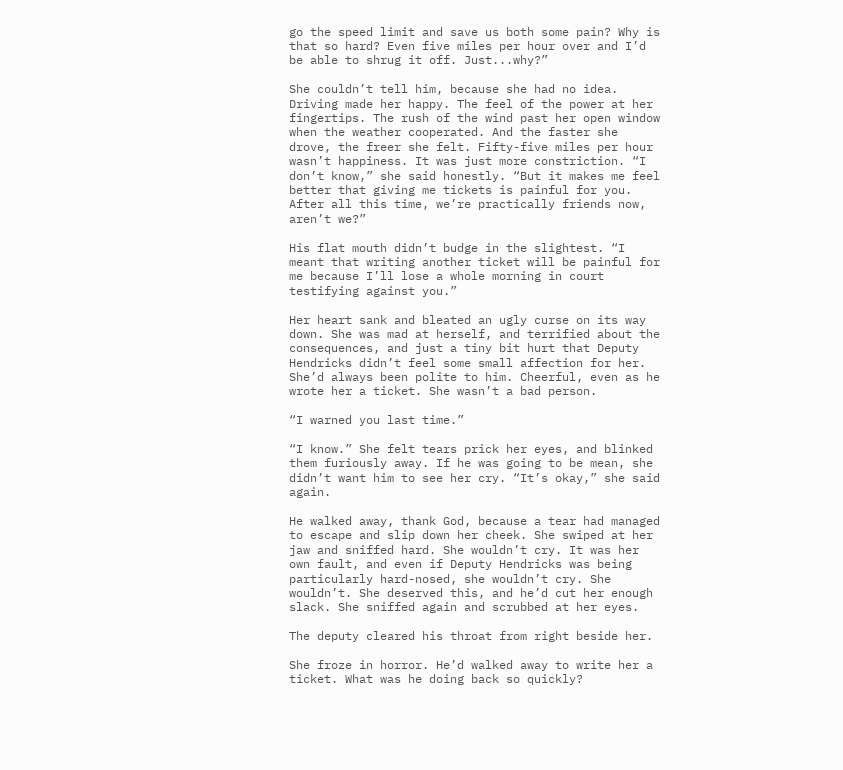go the speed limit and save us both some pain? Why is that so hard? Even five miles per hour over and I’d be able to shrug it off. Just...why?”

She couldn’t tell him, because she had no idea. Driving made her happy. The feel of the power at her fingertips. The rush of the wind past her open window when the weather cooperated. And the faster she drove, the freer she felt. Fifty-five miles per hour wasn’t happiness. It was just more constriction. “I don’t know,” she said honestly. “But it makes me feel better that giving me tickets is painful for you. After all this time, we’re practically friends now, aren’t we?”

His flat mouth didn’t budge in the slightest. “I meant that writing another ticket will be painful for me because I’ll lose a whole morning in court testifying against you.”

Her heart sank and bleated an ugly curse on its way down. She was mad at herself, and terrified about the consequences, and just a tiny bit hurt that Deputy Hendricks didn’t feel some small affection for her. She’d always been polite to him. Cheerful, even as he wrote her a ticket. She wasn’t a bad person.

“I warned you last time.”

“I know.” She felt tears prick her eyes, and blinked them furiously away. If he was going to be mean, she didn’t want him to see her cry. “It’s okay,” she said again.

He walked away, thank God, because a tear had managed to escape and slip down her cheek. She swiped at her jaw and sniffed hard. She wouldn’t cry. It was her own fault, and even if Deputy Hendricks was being particularly hard-nosed, she wouldn’t cry. She wouldn’t. She deserved this, and he’d cut her enough slack. She sniffed again and scrubbed at her eyes.

The deputy cleared his throat from right beside her.

She froze in horror. He’d walked away to write her a ticket. What was he doing back so quickly?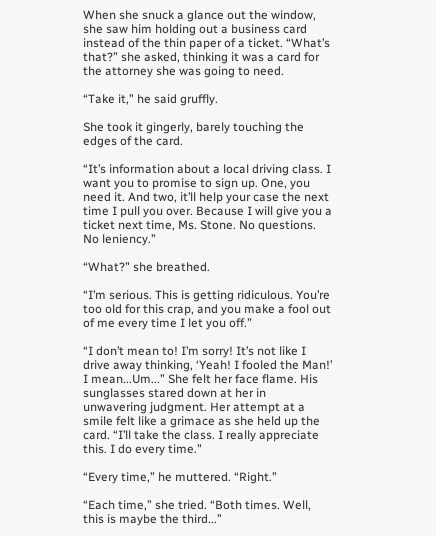When she snuck a glance out the window, she saw him holding out a business card instead of the thin paper of a ticket. “What’s that?” she asked, thinking it was a card for the attorney she was going to need.

“Take it,” he said gruffly.

She took it gingerly, barely touching the edges of the card.

“It’s information about a local driving class. I want you to promise to sign up. One, you need it. And two, it’ll help your case the next time I pull you over. Because I will give you a ticket next time, Ms. Stone. No questions. No leniency.”

“What?” she breathed.

“I’m serious. This is getting ridiculous. You’re too old for this crap, and you make a fool out of me every time I let you off.”

“I don’t mean to! I’m sorry! It’s not like I drive away thinking, ‘Yeah! I fooled the Man!’ I mean...Um...” She felt her face flame. His sunglasses stared down at her in unwavering judgment. Her attempt at a smile felt like a grimace as she held up the card. “I’ll take the class. I really appreciate this. I do every time.”

“Every time,” he muttered. “Right.”

“Each time,” she tried. “Both times. Well, this is maybe the third...”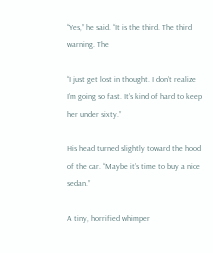“Yes,” he said. “It is the third. The third warning. The

“I just get lost in thought. I don’t realize I’m going so fast. It’s kind of hard to keep her under sixty.”

His head turned slightly toward the hood of the car. “Maybe it’s time to buy a nice sedan.”

A tiny, horrified whimper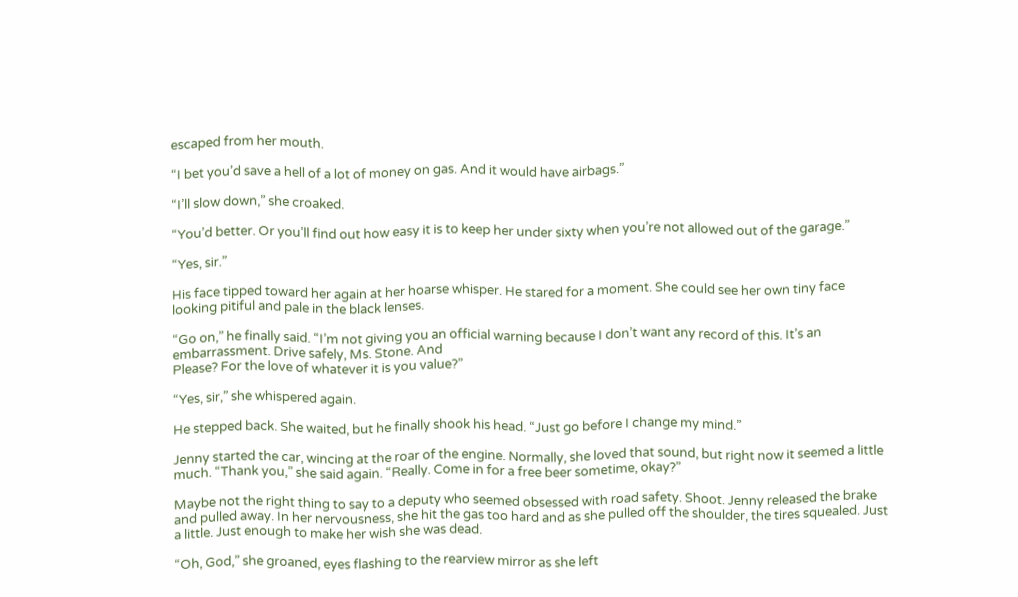escaped from her mouth.

“I bet you’d save a hell of a lot of money on gas. And it would have airbags.”

“I’ll slow down,” she croaked.

“You’d better. Or you’ll find out how easy it is to keep her under sixty when you’re not allowed out of the garage.”

“Yes, sir.”

His face tipped toward her again at her hoarse whisper. He stared for a moment. She could see her own tiny face looking pitiful and pale in the black lenses.

“Go on,” he finally said. “I’m not giving you an official warning because I don’t want any record of this. It’s an embarrassment. Drive safely, Ms. Stone. And
Please? For the love of whatever it is you value?”

“Yes, sir,” she whispered again.

He stepped back. She waited, but he finally shook his head. “Just go before I change my mind.”

Jenny started the car, wincing at the roar of the engine. Normally, she loved that sound, but right now it seemed a little much. “Thank you,” she said again. “Really. Come in for a free beer sometime, okay?”

Maybe not the right thing to say to a deputy who seemed obsessed with road safety. Shoot. Jenny released the brake and pulled away. In her nervousness, she hit the gas too hard and as she pulled off the shoulder, the tires squealed. Just a little. Just enough to make her wish she was dead.

“Oh, God,” she groaned, eyes flashing to the rearview mirror as she left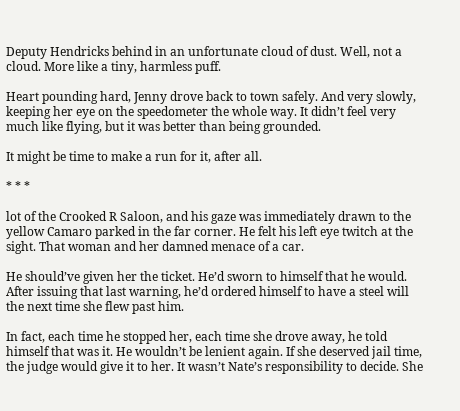Deputy Hendricks behind in an unfortunate cloud of dust. Well, not a cloud. More like a tiny, harmless puff.

Heart pounding hard, Jenny drove back to town safely. And very slowly, keeping her eye on the speedometer the whole way. It didn’t feel very much like flying, but it was better than being grounded.

It might be time to make a run for it, after all.

* * *

lot of the Crooked R Saloon, and his gaze was immediately drawn to the yellow Camaro parked in the far corner. He felt his left eye twitch at the sight. That woman and her damned menace of a car.

He should’ve given her the ticket. He’d sworn to himself that he would. After issuing that last warning, he’d ordered himself to have a steel will the next time she flew past him.

In fact, each time he stopped her, each time she drove away, he told himself that was it. He wouldn’t be lenient again. If she deserved jail time, the judge would give it to her. It wasn’t Nate’s responsibility to decide. She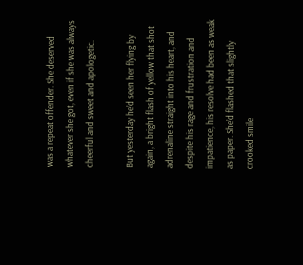was a repeat offender. She deserved whatever she got, even if she was always cheerful and sweet and apologetic.

But yesterday he’d seen her flying by again, a bright flash of yellow that shot adrenaline straight into his heart, and despite his rage and frustration and impatience, his resolve had been as weak as paper. She’d flashed that slightly crooked smile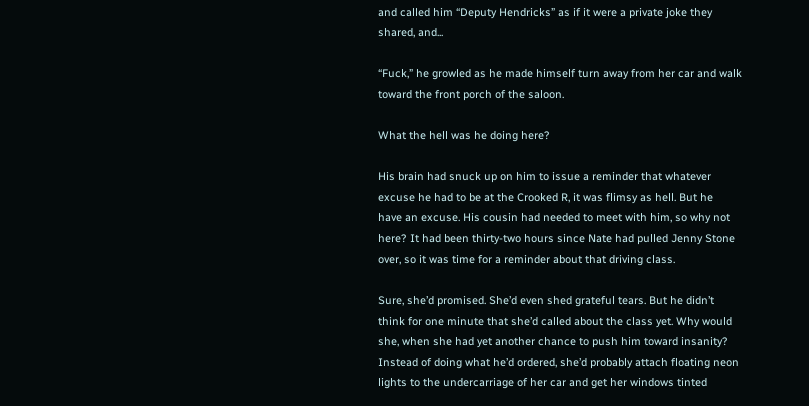and called him “Deputy Hendricks” as if it were a private joke they shared, and...

“Fuck,” he growled as he made himself turn away from her car and walk toward the front porch of the saloon.

What the hell was he doing here?

His brain had snuck up on him to issue a reminder that whatever excuse he had to be at the Crooked R, it was flimsy as hell. But he
have an excuse. His cousin had needed to meet with him, so why not here? It had been thirty-two hours since Nate had pulled Jenny Stone over, so it was time for a reminder about that driving class.

Sure, she’d promised. She’d even shed grateful tears. But he didn’t think for one minute that she’d called about the class yet. Why would she, when she had yet another chance to push him toward insanity? Instead of doing what he’d ordered, she’d probably attach floating neon lights to the undercarriage of her car and get her windows tinted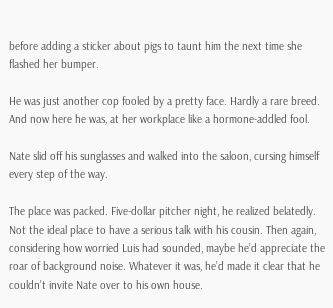before adding a sticker about pigs to taunt him the next time she flashed her bumper.

He was just another cop fooled by a pretty face. Hardly a rare breed. And now here he was, at her workplace like a hormone-addled fool.

Nate slid off his sunglasses and walked into the saloon, cursing himself every step of the way.

The place was packed. Five-dollar pitcher night, he realized belatedly. Not the ideal place to have a serious talk with his cousin. Then again, considering how worried Luis had sounded, maybe he’d appreciate the roar of background noise. Whatever it was, he’d made it clear that he couldn’t invite Nate over to his own house.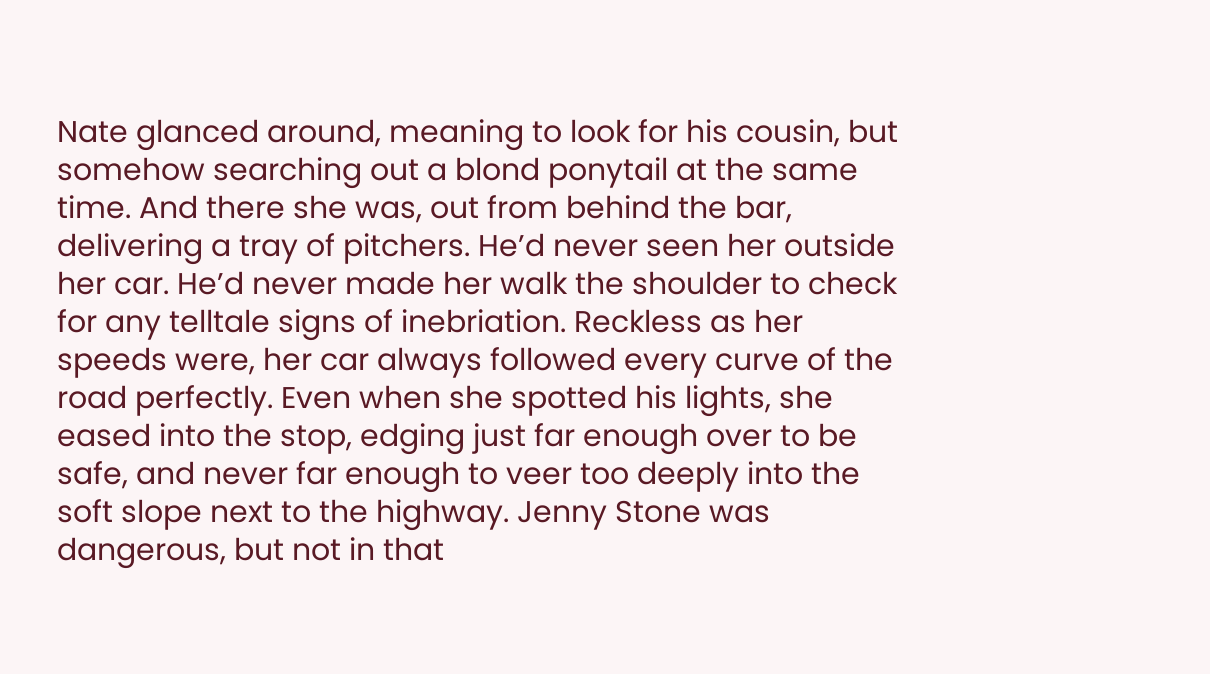Nate glanced around, meaning to look for his cousin, but somehow searching out a blond ponytail at the same time. And there she was, out from behind the bar, delivering a tray of pitchers. He’d never seen her outside her car. He’d never made her walk the shoulder to check for any telltale signs of inebriation. Reckless as her speeds were, her car always followed every curve of the road perfectly. Even when she spotted his lights, she eased into the stop, edging just far enough over to be safe, and never far enough to veer too deeply into the soft slope next to the highway. Jenny Stone was dangerous, but not in that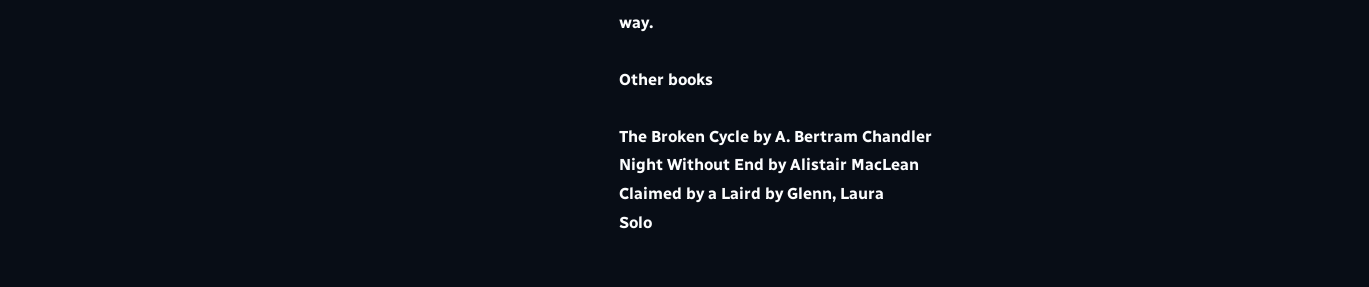way.

Other books

The Broken Cycle by A. Bertram Chandler
Night Without End by Alistair MacLean
Claimed by a Laird by Glenn, Laura
Solo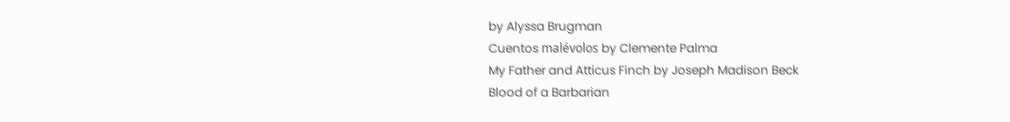by Alyssa Brugman
Cuentos malévolos by Clemente Palma
My Father and Atticus Finch by Joseph Madison Beck
Blood of a Barbarian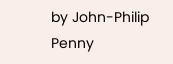by John-Philip Penny